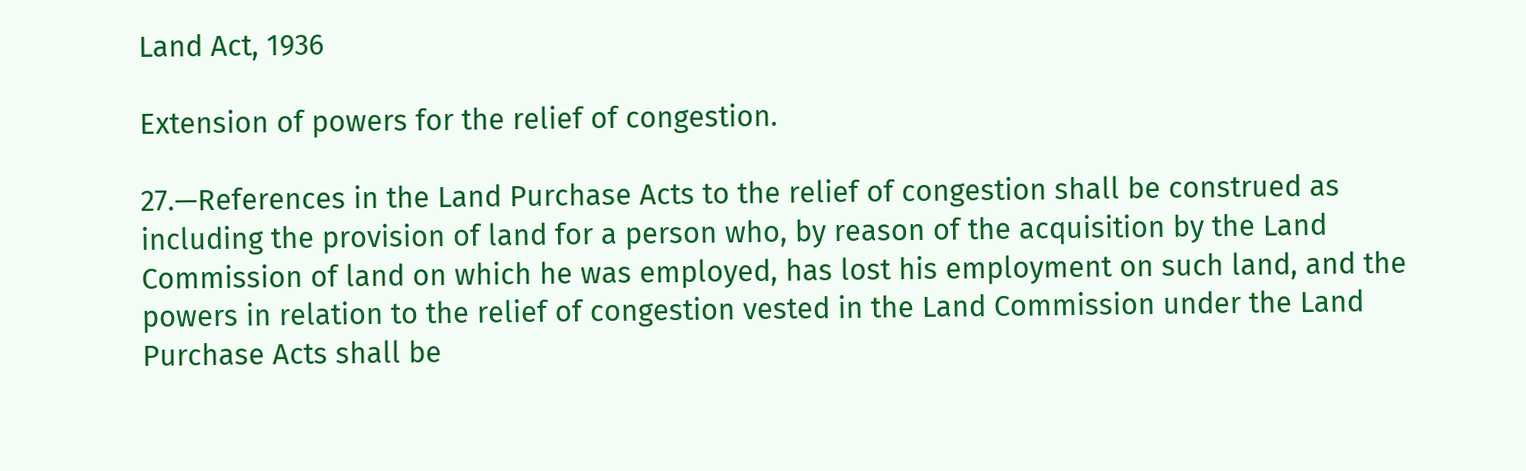Land Act, 1936

Extension of powers for the relief of congestion.

27.—References in the Land Purchase Acts to the relief of congestion shall be construed as including the provision of land for a person who, by reason of the acquisition by the Land Commission of land on which he was employed, has lost his employment on such land, and the powers in relation to the relief of congestion vested in the Land Commission under the Land Purchase Acts shall be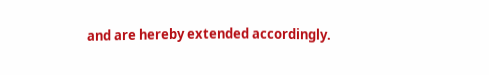and are hereby extended accordingly.